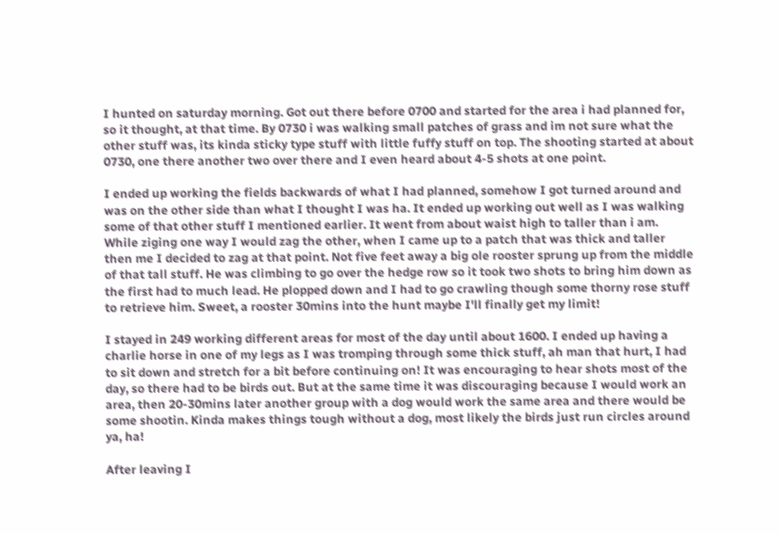I hunted on saturday morning. Got out there before 0700 and started for the area i had planned for, so it thought, at that time. By 0730 i was walking small patches of grass and im not sure what the other stuff was, its kinda sticky type stuff with little fuffy stuff on top. The shooting started at about 0730, one there another two over there and I even heard about 4-5 shots at one point.

I ended up working the fields backwards of what I had planned, somehow I got turned around and was on the other side than what I thought I was ha. It ended up working out well as I was walking some of that other stuff I mentioned earlier. It went from about waist high to taller than i am. While ziging one way I would zag the other, when I came up to a patch that was thick and taller then me I decided to zag at that point. Not five feet away a big ole rooster sprung up from the middle of that tall stuff. He was climbing to go over the hedge row so it took two shots to bring him down as the first had to much lead. He plopped down and I had to go crawling though some thorny rose stuff to retrieve him. Sweet, a rooster 30mins into the hunt maybe I'll finally get my limit!

I stayed in 249 working different areas for most of the day until about 1600. I ended up having a charlie horse in one of my legs as I was tromping through some thick stuff, ah man that hurt, I had to sit down and stretch for a bit before continuing on! It was encouraging to hear shots most of the day, so there had to be birds out. But at the same time it was discouraging because I would work an area, then 20-30mins later another group with a dog would work the same area and there would be some shootin. Kinda makes things tough without a dog, most likely the birds just run circles around ya, ha!

After leaving I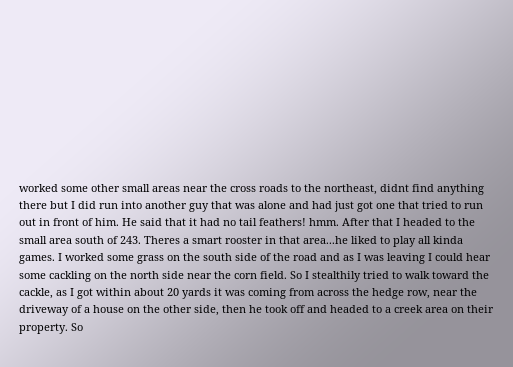worked some other small areas near the cross roads to the northeast, didnt find anything there but I did run into another guy that was alone and had just got one that tried to run out in front of him. He said that it had no tail feathers! hmm. After that I headed to the small area south of 243. Theres a smart rooster in that area...he liked to play all kinda games. I worked some grass on the south side of the road and as I was leaving I could hear some cackling on the north side near the corn field. So I stealthily tried to walk toward the cackle, as I got within about 20 yards it was coming from across the hedge row, near the driveway of a house on the other side, then he took off and headed to a creek area on their property. So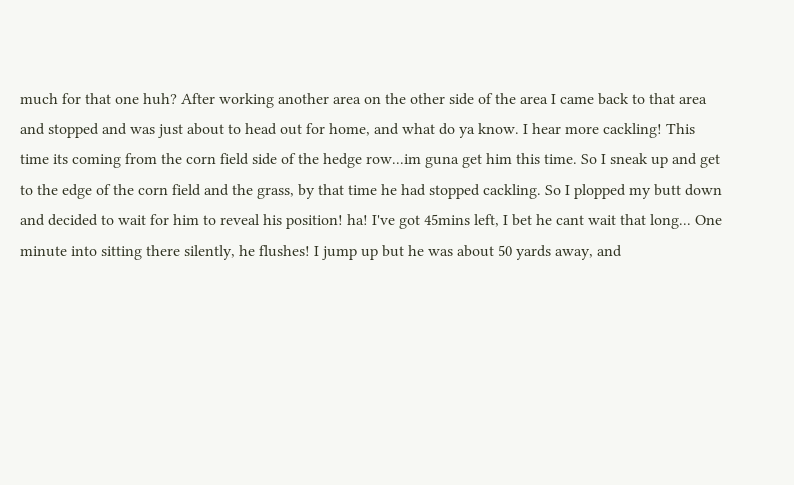much for that one huh? After working another area on the other side of the area I came back to that area and stopped and was just about to head out for home, and what do ya know. I hear more cackling! This time its coming from the corn field side of the hedge row...im guna get him this time. So I sneak up and get to the edge of the corn field and the grass, by that time he had stopped cackling. So I plopped my butt down and decided to wait for him to reveal his position! ha! I've got 45mins left, I bet he cant wait that long... One minute into sitting there silently, he flushes! I jump up but he was about 50 yards away, and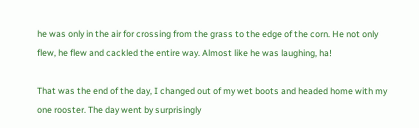he was only in the air for crossing from the grass to the edge of the corn. He not only flew, he flew and cackled the entire way. Almost like he was laughing, ha!

That was the end of the day, I changed out of my wet boots and headed home with my one rooster. The day went by surprisingly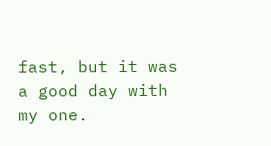fast, but it was a good day with my one.